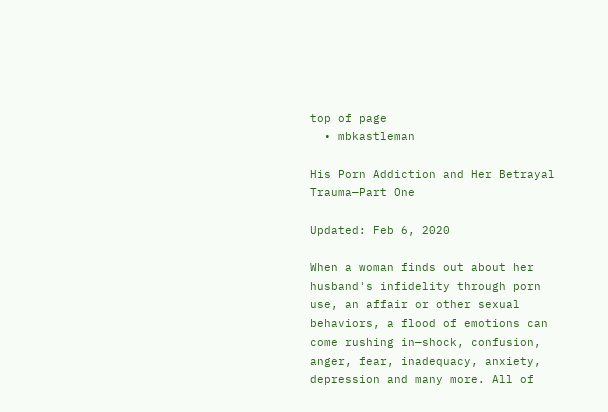top of page
  • mbkastleman

His Porn Addiction and Her Betrayal Trauma—Part One

Updated: Feb 6, 2020

When a woman finds out about her husband's infidelity through porn use, an affair or other sexual behaviors, a flood of emotions can come rushing in—shock, confusion, anger, fear, inadequacy, anxiety, depression and many more. All of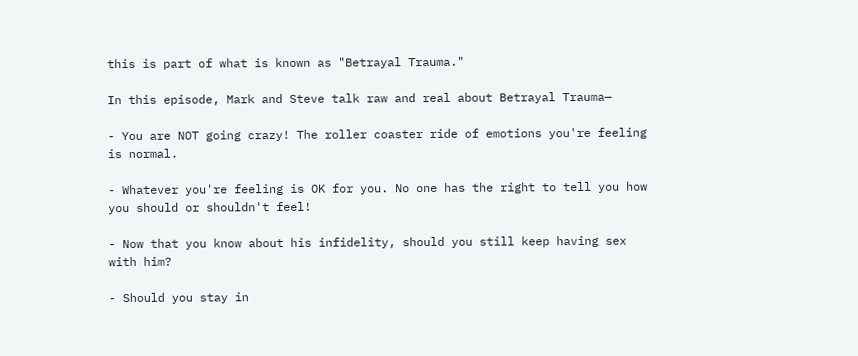this is part of what is known as "Betrayal Trauma."

In this episode, Mark and Steve talk raw and real about Betrayal Trauma—

- You are NOT going crazy! The roller coaster ride of emotions you're feeling is normal.

- Whatever you're feeling is OK for you. No one has the right to tell you how you should or shouldn't feel!

- Now that you know about his infidelity, should you still keep having sex with him?

- Should you stay in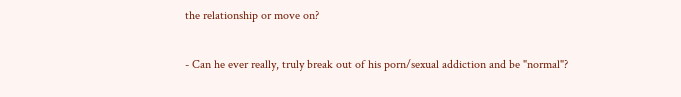the relationship or move on?

- Can he ever really, truly break out of his porn/sexual addiction and be "normal"?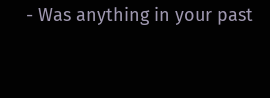- Was anything in your past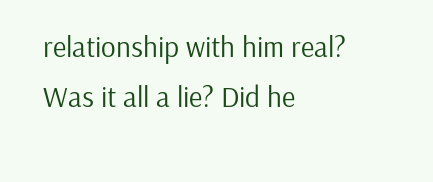relationship with him real? Was it all a lie? Did he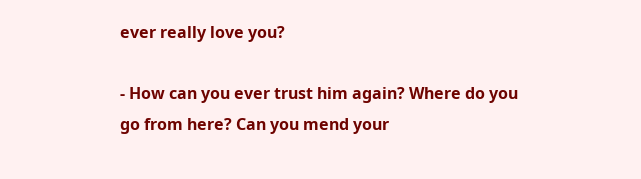ever really love you?

- How can you ever trust him again? Where do you go from here? Can you mend your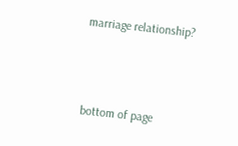marriage relationship?



bottom of page